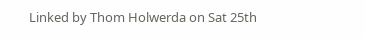Linked by Thom Holwerda on Sat 25th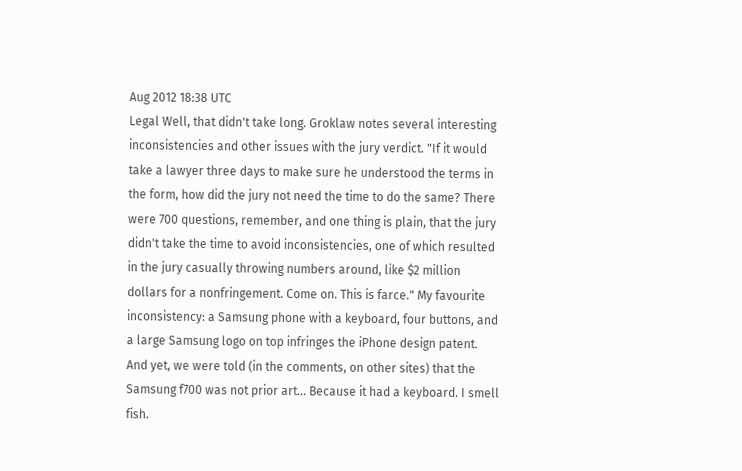Aug 2012 18:38 UTC
Legal Well, that didn't take long. Groklaw notes several interesting inconsistencies and other issues with the jury verdict. "If it would take a lawyer three days to make sure he understood the terms in the form, how did the jury not need the time to do the same? There were 700 questions, remember, and one thing is plain, that the jury didn't take the time to avoid inconsistencies, one of which resulted in the jury casually throwing numbers around, like $2 million dollars for a nonfringement. Come on. This is farce." My favourite inconsistency: a Samsung phone with a keyboard, four buttons, and a large Samsung logo on top infringes the iPhone design patent. And yet, we were told (in the comments, on other sites) that the Samsung f700 was not prior art... Because it had a keyboard. I smell fish.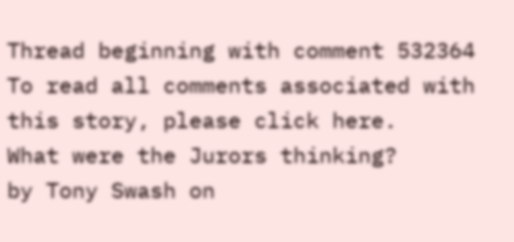Thread beginning with comment 532364
To read all comments associated with this story, please click here.
What were the Jurors thinking?
by Tony Swash on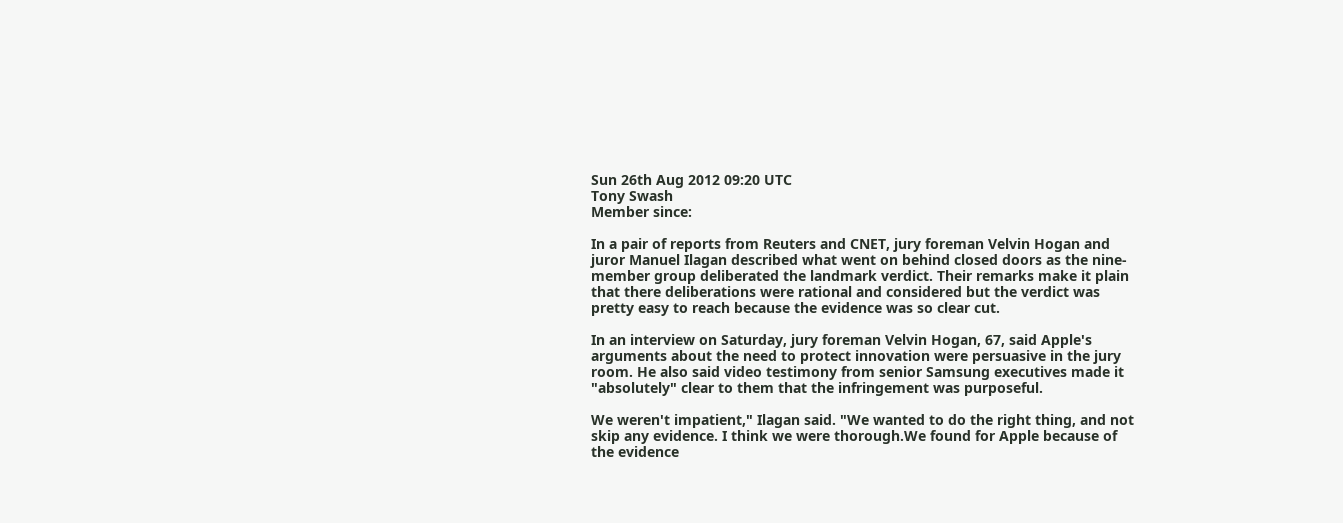Sun 26th Aug 2012 09:20 UTC
Tony Swash
Member since:

In a pair of reports from Reuters and CNET, jury foreman Velvin Hogan and juror Manuel Ilagan described what went on behind closed doors as the nine-member group deliberated the landmark verdict. Their remarks make it plain that there deliberations were rational and considered but the verdict was pretty easy to reach because the evidence was so clear cut.

In an interview on Saturday, jury foreman Velvin Hogan, 67, said Apple's arguments about the need to protect innovation were persuasive in the jury room. He also said video testimony from senior Samsung executives made it "absolutely" clear to them that the infringement was purposeful.

We weren't impatient," Ilagan said. "We wanted to do the right thing, and not skip any evidence. I think we were thorough.We found for Apple because of the evidence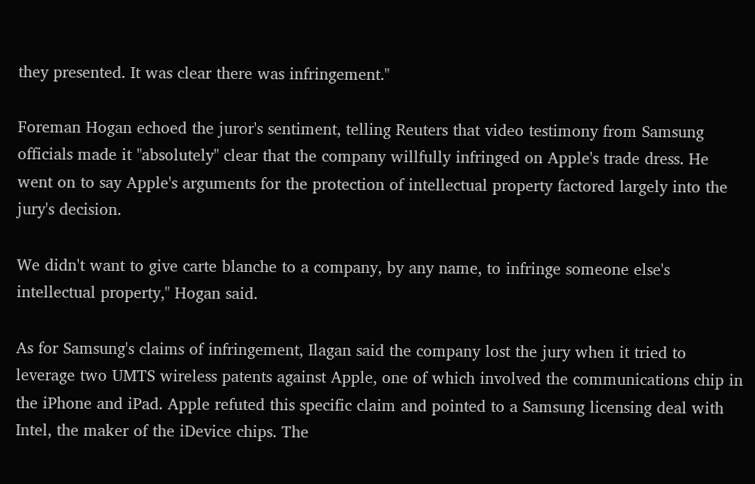they presented. It was clear there was infringement."

Foreman Hogan echoed the juror's sentiment, telling Reuters that video testimony from Samsung officials made it "absolutely" clear that the company willfully infringed on Apple's trade dress. He went on to say Apple's arguments for the protection of intellectual property factored largely into the jury's decision.

We didn't want to give carte blanche to a company, by any name, to infringe someone else's intellectual property," Hogan said.

As for Samsung's claims of infringement, Ilagan said the company lost the jury when it tried to leverage two UMTS wireless patents against Apple, one of which involved the communications chip in the iPhone and iPad. Apple refuted this specific claim and pointed to a Samsung licensing deal with Intel, the maker of the iDevice chips. The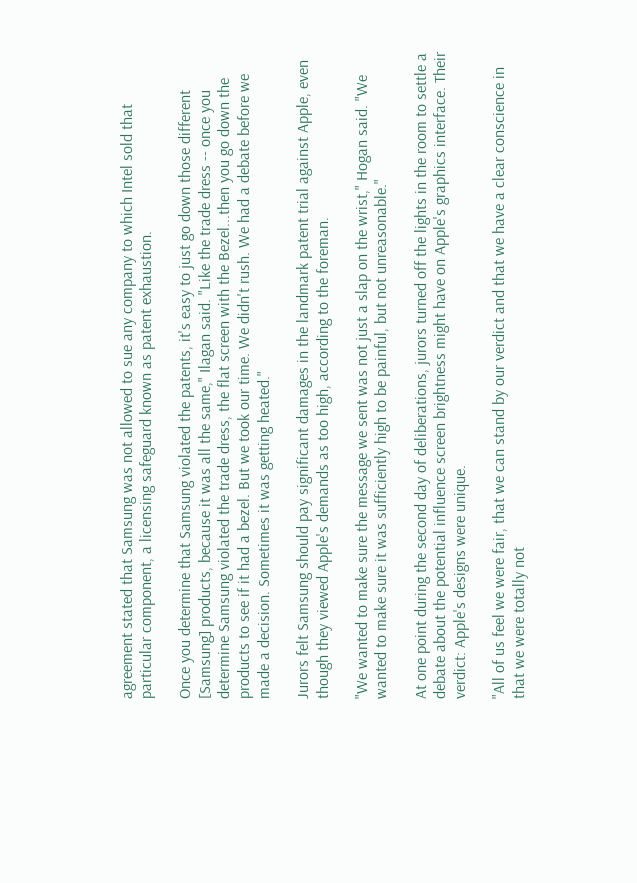agreement stated that Samsung was not allowed to sue any company to which Intel sold that particular component, a licensing safeguard known as patent exhaustion.

Once you determine that Samsung violated the patents, it's easy to just go down those different [Samsung] products, because it was all the same," Ilagan said. "Like the trade dress -- once you determine Samsung violated the trade dress, the flat screen with the Bezel...then you go down the products to see if it had a bezel. But we took our time. We didn't rush. We had a debate before we made a decision. Sometimes it was getting heated."

Jurors felt Samsung should pay significant damages in the landmark patent trial against Apple, even though they viewed Apple's demands as too high, according to the foreman.

"We wanted to make sure the message we sent was not just a slap on the wrist," Hogan said. "We wanted to make sure it was sufficiently high to be painful, but not unreasonable."

At one point during the second day of deliberations, jurors turned off the lights in the room to settle a debate about the potential influence screen brightness might have on Apple's graphics interface. Their verdict: Apple's designs were unique.

"All of us feel we were fair, that we can stand by our verdict and that we have a clear conscience in that we were totally not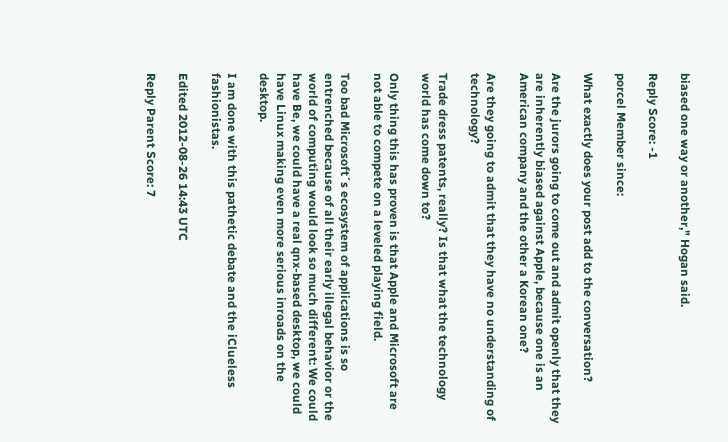biased one way or another," Hogan said.

Reply Score: -1

porcel Member since:

What exactly does your post add to the conversation?

Are the jurors going to come out and admit openly that they are inherently biased against Apple, because one is an American company and the other a Korean one?

Are they going to admit that they have no understanding of technology?

Trade dress patents, really? Is that what the technology world has come down to?

Only thing this has proven is that Apple and Microsoft are not able to compete on a leveled playing field.

Too bad Microsoft´s ecosystem of applications is so entrenched because of all their early illegal behavior or the world of computing would look so much different: We could have Be, we could have a real qnx-based desktop, we could have Linux making even more serious inroads on the desktop.

I am done with this pathetic debate and the iClueless fashionistas.

Edited 2012-08-26 14:43 UTC

Reply Parent Score: 7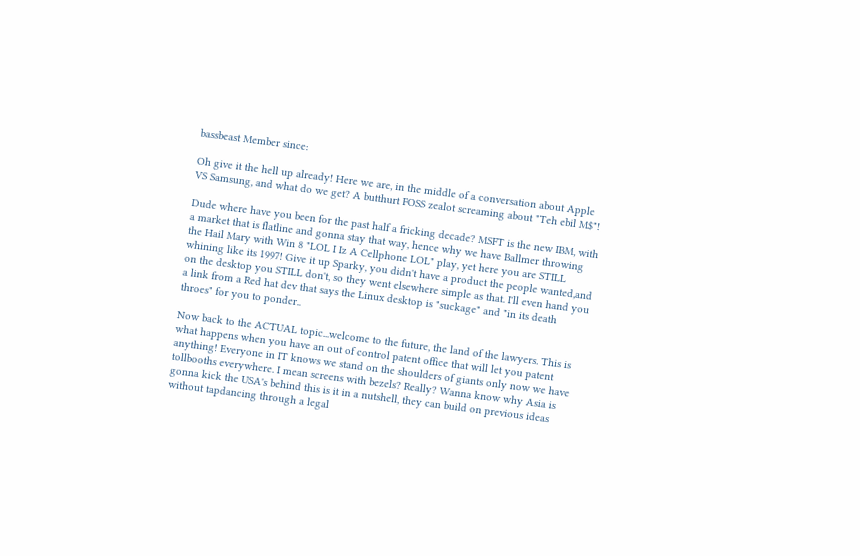bassbeast Member since:

Oh give it the hell up already! Here we are, in the middle of a conversation about Apple VS Samsung, and what do we get? A butthurt FOSS zealot screaming about "Teh ebil M$"!

Dude where have you been for the past half a fricking decade? MSFT is the new IBM, with a market that is flatline and gonna stay that way, hence why we have Ballmer throwing the Hail Mary with Win 8 "LOL I Iz A Cellphone LOL" play, yet here you are STILL whining like its 1997! Give it up Sparky, you didn't have a product the people wanted,and on the desktop you STILL don't, so they went elsewhere simple as that. I'll even hand you a link from a Red hat dev that says the Linux desktop is "suckage" and "in its death throes" for you to ponder..

Now back to the ACTUAL topic...welcome to the future, the land of the lawyers. This is what happens when you have an out of control patent office that will let you patent anything! Everyone in IT knows we stand on the shoulders of giants only now we have tollbooths everywhere. I mean screens with bezels? Really? Wanna know why Asia is gonna kick the USA's behind this is it in a nutshell, they can build on previous ideas without tapdancing through a legal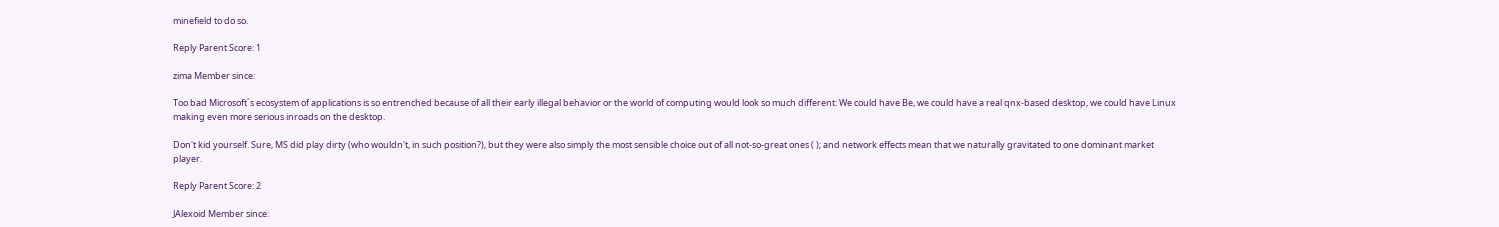minefield to do so.

Reply Parent Score: 1

zima Member since:

Too bad Microsoft´s ecosystem of applications is so entrenched because of all their early illegal behavior or the world of computing would look so much different: We could have Be, we could have a real qnx-based desktop, we could have Linux making even more serious inroads on the desktop.

Don't kid yourself. Sure, MS did play dirty (who wouldn't, in such position?), but they were also simply the most sensible choice out of all not-so-great ones ( ); and network effects mean that we naturally gravitated to one dominant market player.

Reply Parent Score: 2

JAlexoid Member since: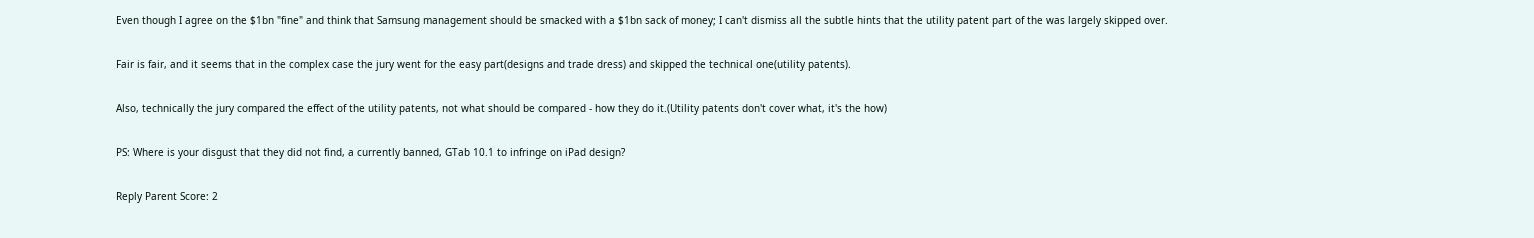Even though I agree on the $1bn "fine" and think that Samsung management should be smacked with a $1bn sack of money; I can't dismiss all the subtle hints that the utility patent part of the was largely skipped over.

Fair is fair, and it seems that in the complex case the jury went for the easy part(designs and trade dress) and skipped the technical one(utility patents).

Also, technically the jury compared the effect of the utility patents, not what should be compared - how they do it.(Utility patents don't cover what, it's the how)

PS: Where is your disgust that they did not find, a currently banned, GTab 10.1 to infringe on iPad design?

Reply Parent Score: 2